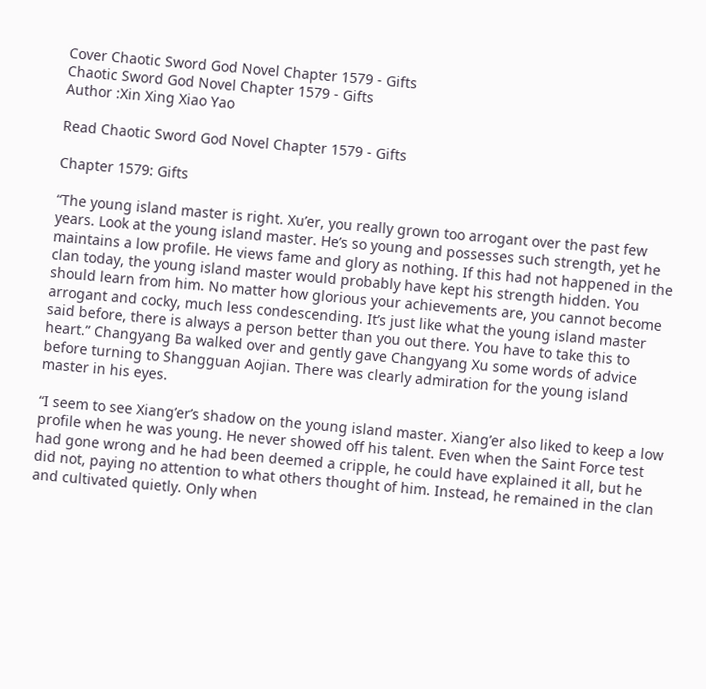Cover Chaotic Sword God Novel Chapter 1579 - Gifts
Chaotic Sword God Novel Chapter 1579 - Gifts
Author :Xin Xing Xiao Yao

Read Chaotic Sword God Novel Chapter 1579 - Gifts

Chapter 1579: Gifts

“The young island master is right. Xu’er, you really grown too arrogant over the past few years. Look at the young island master. He’s so young and possesses such strength, yet he maintains a low profile. He views fame and glory as nothing. If this had not happened in the clan today, the young island master would probably have kept his strength hidden. You should learn from him. No matter how glorious your achievements are, you cannot become arrogant and cocky, much less condescending. It’s just like what the young island master said before, there is always a person better than you out there. You have to take this to heart.” Changyang Ba walked over and gently gave Changyang Xu some words of advice before turning to Shangguan Aojian. There was clearly admiration for the young island master in his eyes.

“I seem to see Xiang’er’s shadow on the young island master. Xiang’er also liked to keep a low profile when he was young. He never showed off his talent. Even when the Saint Force test had gone wrong and he had been deemed a cripple, he could have explained it all, but he did not, paying no attention to what others thought of him. Instead, he remained in the clan and cultivated quietly. Only when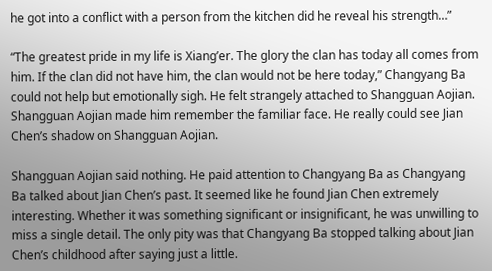he got into a conflict with a person from the kitchen did he reveal his strength…”

“The greatest pride in my life is Xiang’er. The glory the clan has today all comes from him. If the clan did not have him, the clan would not be here today,” Changyang Ba could not help but emotionally sigh. He felt strangely attached to Shangguan Aojian. Shangguan Aojian made him remember the familiar face. He really could see Jian Chen’s shadow on Shangguan Aojian.

Shangguan Aojian said nothing. He paid attention to Changyang Ba as Changyang Ba talked about Jian Chen’s past. It seemed like he found Jian Chen extremely interesting. Whether it was something significant or insignificant, he was unwilling to miss a single detail. The only pity was that Changyang Ba stopped talking about Jian Chen’s childhood after saying just a little.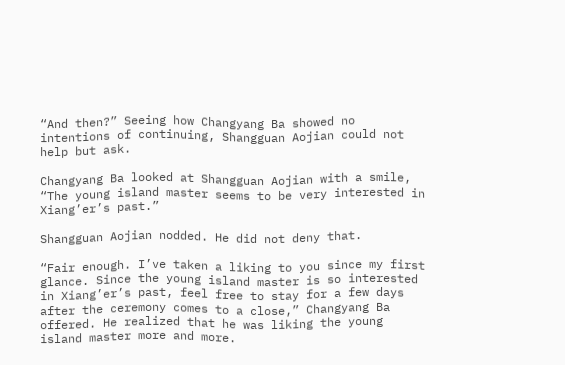“And then?” Seeing how Changyang Ba showed no intentions of continuing, Shangguan Aojian could not help but ask.

Changyang Ba looked at Shangguan Aojian with a smile, “The young island master seems to be very interested in Xiang’er’s past.”

Shangguan Aojian nodded. He did not deny that.

“Fair enough. I’ve taken a liking to you since my first glance. Since the young island master is so interested in Xiang’er’s past, feel free to stay for a few days after the ceremony comes to a close,” Changyang Ba offered. He realized that he was liking the young island master more and more.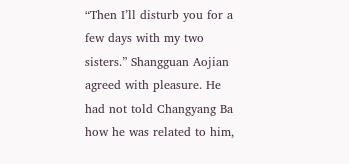“Then I’ll disturb you for a few days with my two sisters.” Shangguan Aojian agreed with pleasure. He had not told Changyang Ba how he was related to him,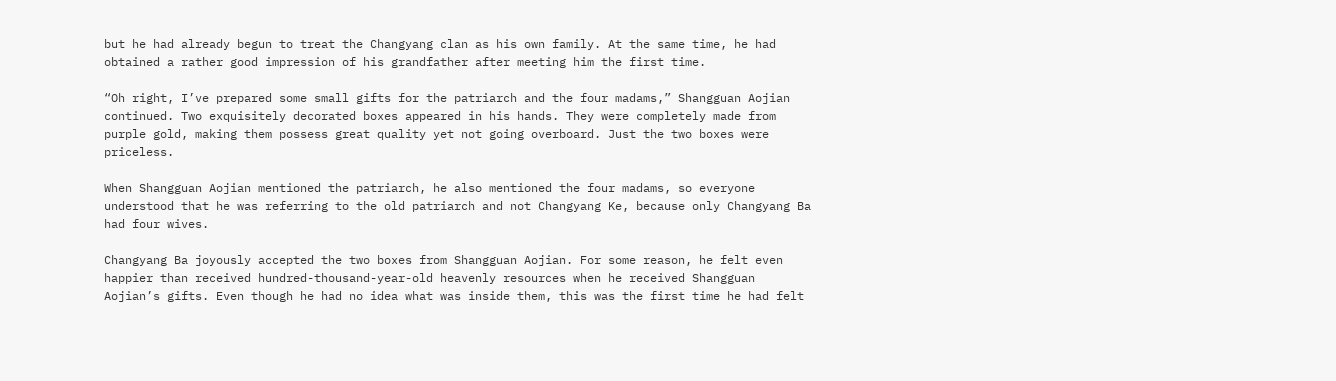but he had already begun to treat the Changyang clan as his own family. At the same time, he had obtained a rather good impression of his grandfather after meeting him the first time.

“Oh right, I’ve prepared some small gifts for the patriarch and the four madams,” Shangguan Aojian continued. Two exquisitely decorated boxes appeared in his hands. They were completely made from purple gold, making them possess great quality yet not going overboard. Just the two boxes were priceless.

When Shangguan Aojian mentioned the patriarch, he also mentioned the four madams, so everyone understood that he was referring to the old patriarch and not Changyang Ke, because only Changyang Ba had four wives.

Changyang Ba joyously accepted the two boxes from Shangguan Aojian. For some reason, he felt even happier than received hundred-thousand-year-old heavenly resources when he received Shangguan Aojian’s gifts. Even though he had no idea what was inside them, this was the first time he had felt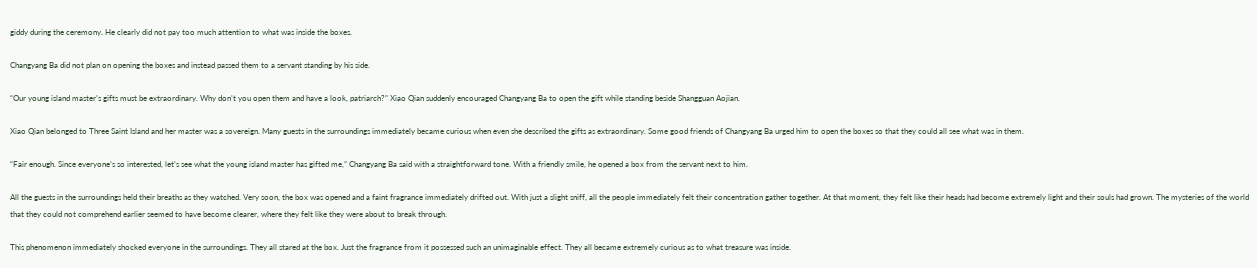giddy during the ceremony. He clearly did not pay too much attention to what was inside the boxes.

Changyang Ba did not plan on opening the boxes and instead passed them to a servant standing by his side.

“Our young island master’s gifts must be extraordinary. Why don’t you open them and have a look, patriarch?” Xiao Qian suddenly encouraged Changyang Ba to open the gift while standing beside Shangguan Aojian.

Xiao Qian belonged to Three Saint Island and her master was a sovereign. Many guests in the surroundings immediately became curious when even she described the gifts as extraordinary. Some good friends of Changyang Ba urged him to open the boxes so that they could all see what was in them.

“Fair enough. Since everyone’s so interested, let’s see what the young island master has gifted me,” Changyang Ba said with a straightforward tone. With a friendly smile, he opened a box from the servant next to him.

All the guests in the surroundings held their breaths as they watched. Very soon, the box was opened and a faint fragrance immediately drifted out. With just a slight sniff, all the people immediately felt their concentration gather together. At that moment, they felt like their heads had become extremely light and their souls had grown. The mysteries of the world that they could not comprehend earlier seemed to have become clearer, where they felt like they were about to break through.

This phenomenon immediately shocked everyone in the surroundings. They all stared at the box. Just the fragrance from it possessed such an unimaginable effect. They all became extremely curious as to what treasure was inside.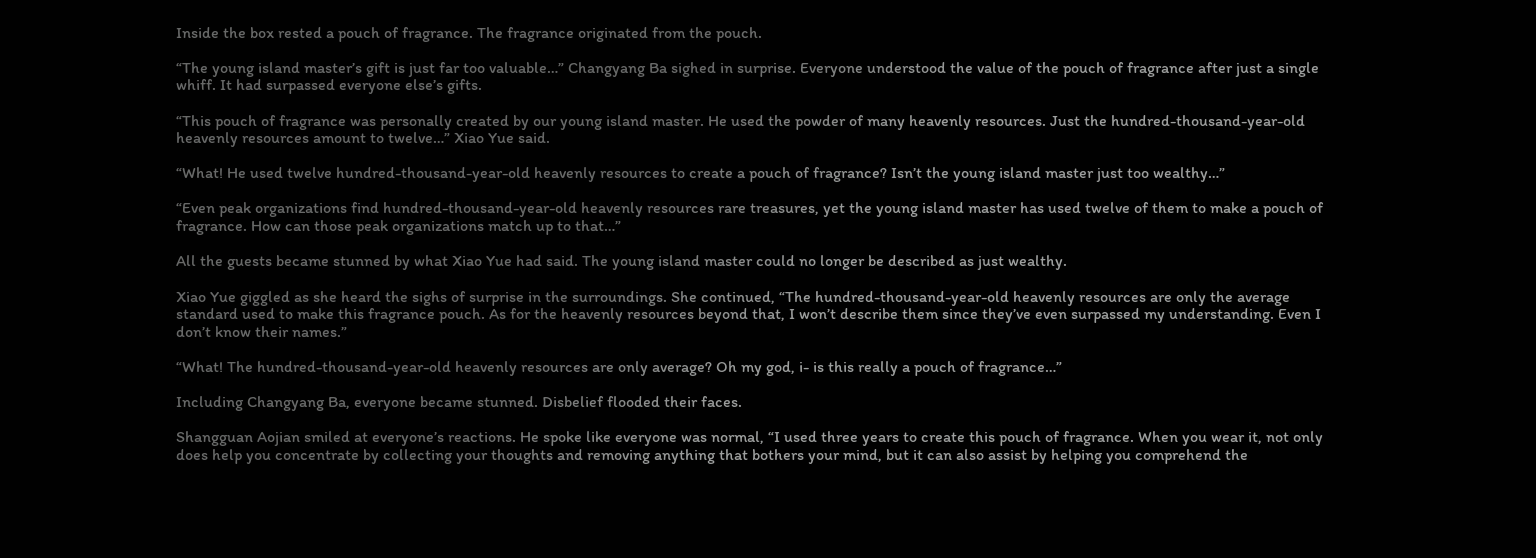Inside the box rested a pouch of fragrance. The fragrance originated from the pouch.

“The young island master’s gift is just far too valuable…” Changyang Ba sighed in surprise. Everyone understood the value of the pouch of fragrance after just a single whiff. It had surpassed everyone else’s gifts.

“This pouch of fragrance was personally created by our young island master. He used the powder of many heavenly resources. Just the hundred-thousand-year-old heavenly resources amount to twelve…” Xiao Yue said.

“What! He used twelve hundred-thousand-year-old heavenly resources to create a pouch of fragrance? Isn’t the young island master just too wealthy…”

“Even peak organizations find hundred-thousand-year-old heavenly resources rare treasures, yet the young island master has used twelve of them to make a pouch of fragrance. How can those peak organizations match up to that…”

All the guests became stunned by what Xiao Yue had said. The young island master could no longer be described as just wealthy.

Xiao Yue giggled as she heard the sighs of surprise in the surroundings. She continued, “The hundred-thousand-year-old heavenly resources are only the average standard used to make this fragrance pouch. As for the heavenly resources beyond that, I won’t describe them since they’ve even surpassed my understanding. Even I don’t know their names.”

“What! The hundred-thousand-year-old heavenly resources are only average? Oh my god, i- is this really a pouch of fragrance…”

Including Changyang Ba, everyone became stunned. Disbelief flooded their faces.

Shangguan Aojian smiled at everyone’s reactions. He spoke like everyone was normal, “I used three years to create this pouch of fragrance. When you wear it, not only does help you concentrate by collecting your thoughts and removing anything that bothers your mind, but it can also assist by helping you comprehend the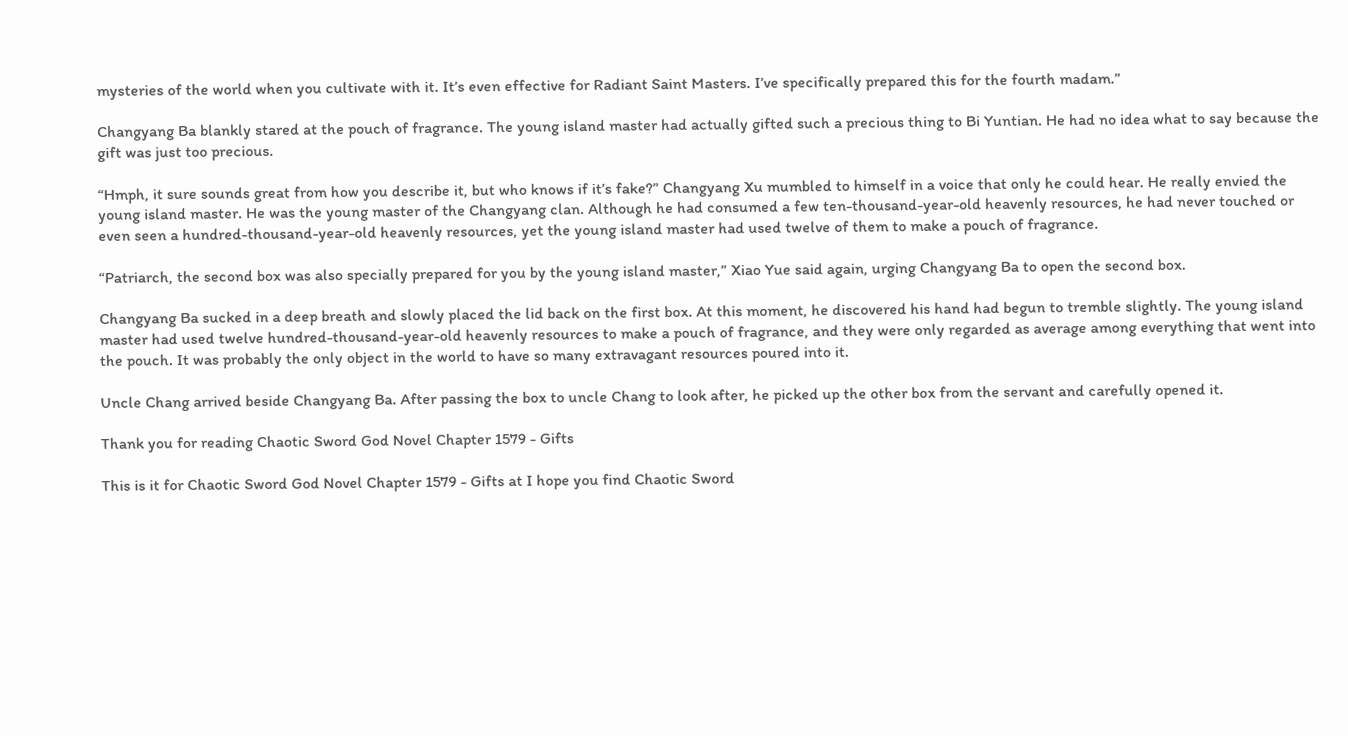mysteries of the world when you cultivate with it. It’s even effective for Radiant Saint Masters. I’ve specifically prepared this for the fourth madam.”

Changyang Ba blankly stared at the pouch of fragrance. The young island master had actually gifted such a precious thing to Bi Yuntian. He had no idea what to say because the gift was just too precious.

“Hmph, it sure sounds great from how you describe it, but who knows if it’s fake?” Changyang Xu mumbled to himself in a voice that only he could hear. He really envied the young island master. He was the young master of the Changyang clan. Although he had consumed a few ten-thousand-year-old heavenly resources, he had never touched or even seen a hundred-thousand-year-old heavenly resources, yet the young island master had used twelve of them to make a pouch of fragrance.

“Patriarch, the second box was also specially prepared for you by the young island master,” Xiao Yue said again, urging Changyang Ba to open the second box.

Changyang Ba sucked in a deep breath and slowly placed the lid back on the first box. At this moment, he discovered his hand had begun to tremble slightly. The young island master had used twelve hundred-thousand-year-old heavenly resources to make a pouch of fragrance, and they were only regarded as average among everything that went into the pouch. It was probably the only object in the world to have so many extravagant resources poured into it.

Uncle Chang arrived beside Changyang Ba. After passing the box to uncle Chang to look after, he picked up the other box from the servant and carefully opened it.

Thank you for reading Chaotic Sword God Novel Chapter 1579 - Gifts

This is it for Chaotic Sword God Novel Chapter 1579 - Gifts at I hope you find Chaotic Sword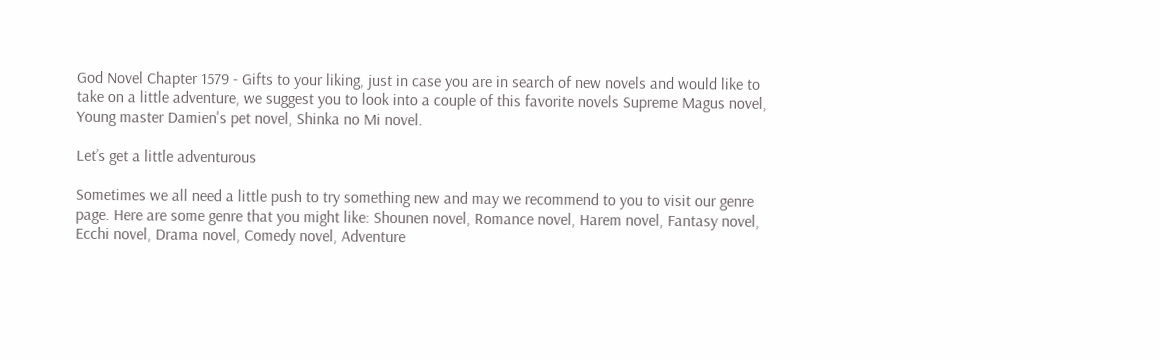God Novel Chapter 1579 - Gifts to your liking, just in case you are in search of new novels and would like to take on a little adventure, we suggest you to look into a couple of this favorite novels Supreme Magus novel, Young master Damien's pet novel, Shinka no Mi novel.

Let’s get a little adventurous

Sometimes we all need a little push to try something new and may we recommend to you to visit our genre page. Here are some genre that you might like: Shounen novel, Romance novel, Harem novel, Fantasy novel, Ecchi novel, Drama novel, Comedy novel, Adventure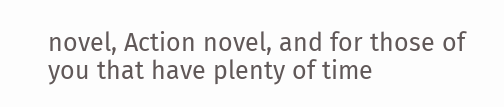novel, Action novel, and for those of you that have plenty of time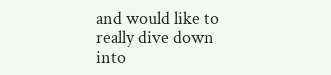and would like to really dive down into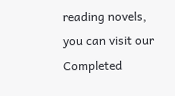reading novels, you can visit our Completed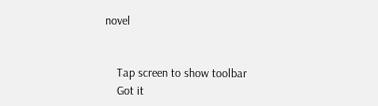novel


    Tap screen to show toolbar
    Got it